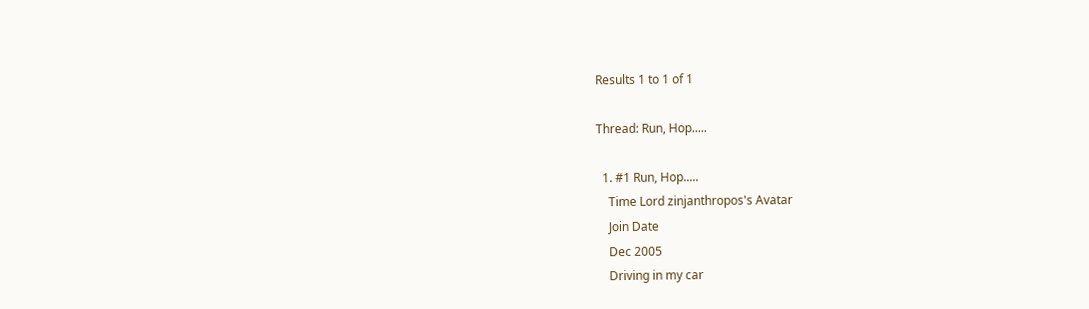Results 1 to 1 of 1

Thread: Run, Hop.....

  1. #1 Run, Hop.....
    Time Lord zinjanthropos's Avatar
    Join Date
    Dec 2005
    Driving in my car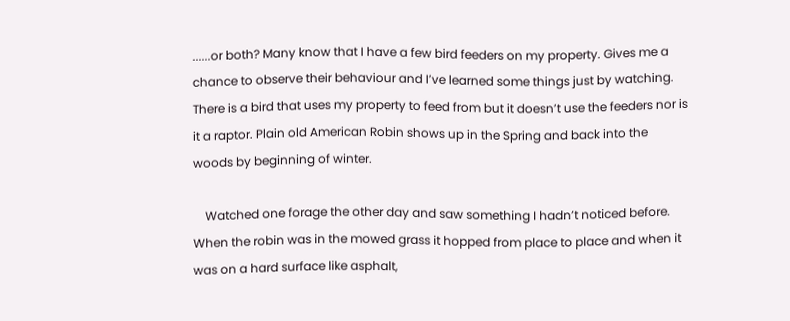......or both? Many know that I have a few bird feeders on my property. Gives me a chance to observe their behaviour and I’ve learned some things just by watching. There is a bird that uses my property to feed from but it doesn’t use the feeders nor is it a raptor. Plain old American Robin shows up in the Spring and back into the woods by beginning of winter.

    Watched one forage the other day and saw something I hadn’t noticed before. When the robin was in the mowed grass it hopped from place to place and when it was on a hard surface like asphalt,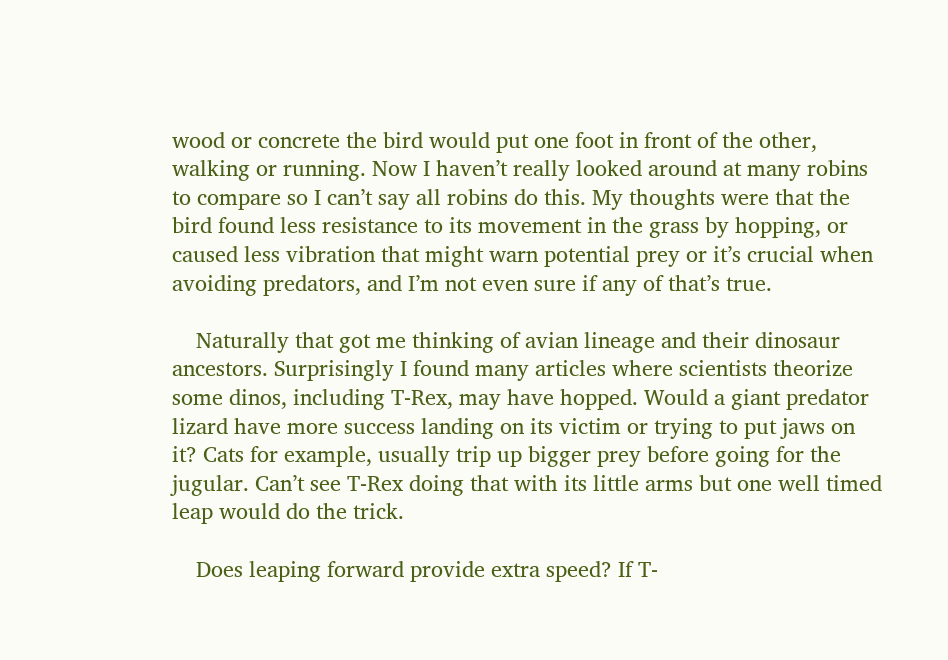wood or concrete the bird would put one foot in front of the other, walking or running. Now I haven’t really looked around at many robins to compare so I can’t say all robins do this. My thoughts were that the bird found less resistance to its movement in the grass by hopping, or caused less vibration that might warn potential prey or it’s crucial when avoiding predators, and I’m not even sure if any of that’s true.

    Naturally that got me thinking of avian lineage and their dinosaur ancestors. Surprisingly I found many articles where scientists theorize some dinos, including T-Rex, may have hopped. Would a giant predator lizard have more success landing on its victim or trying to put jaws on it? Cats for example, usually trip up bigger prey before going for the jugular. Can’t see T-Rex doing that with its little arms but one well timed leap would do the trick.

    Does leaping forward provide extra speed? If T-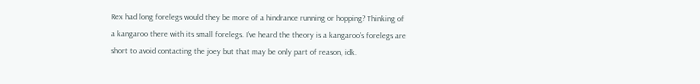Rex had long forelegs would they be more of a hindrance running or hopping? Thinking of a kangaroo there with its small forelegs. I’ve heard the theory is a kangaroo’s forelegs are short to avoid contacting the joey but that may be only part of reason, idk.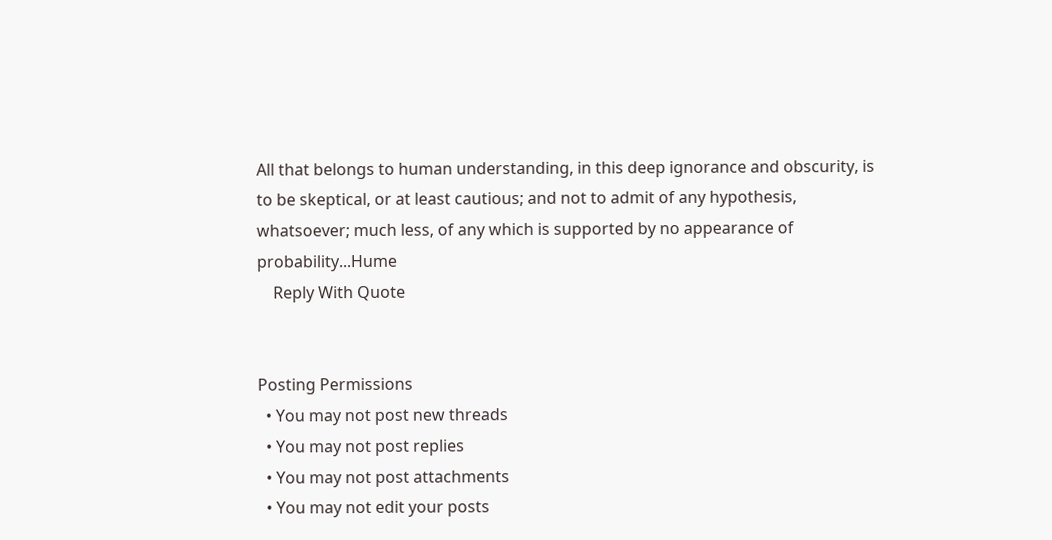All that belongs to human understanding, in this deep ignorance and obscurity, is to be skeptical, or at least cautious; and not to admit of any hypothesis, whatsoever; much less, of any which is supported by no appearance of probability...Hume
    Reply With Quote


Posting Permissions
  • You may not post new threads
  • You may not post replies
  • You may not post attachments
  • You may not edit your posts